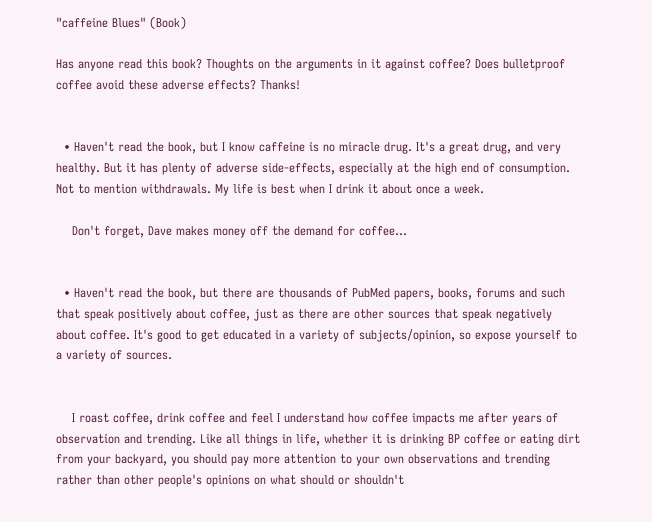"caffeine Blues" (Book)

Has anyone read this book? Thoughts on the arguments in it against coffee? Does bulletproof coffee avoid these adverse effects? Thanks!


  • Haven't read the book, but I know caffeine is no miracle drug. It's a great drug, and very healthy. But it has plenty of adverse side-effects, especially at the high end of consumption. Not to mention withdrawals. My life is best when I drink it about once a week.

    Don't forget, Dave makes money off the demand for coffee...


  • Haven't read the book, but there are thousands of PubMed papers, books, forums and such that speak positively about coffee, just as there are other sources that speak negatively about coffee. It's good to get educated in a variety of subjects/opinion, so expose yourself to a variety of sources.


    I roast coffee, drink coffee and feel I understand how coffee impacts me after years of observation and trending. Like all things in life, whether it is drinking BP coffee or eating dirt from your backyard, you should pay more attention to your own observations and trending rather than other people's opinions on what should or shouldn't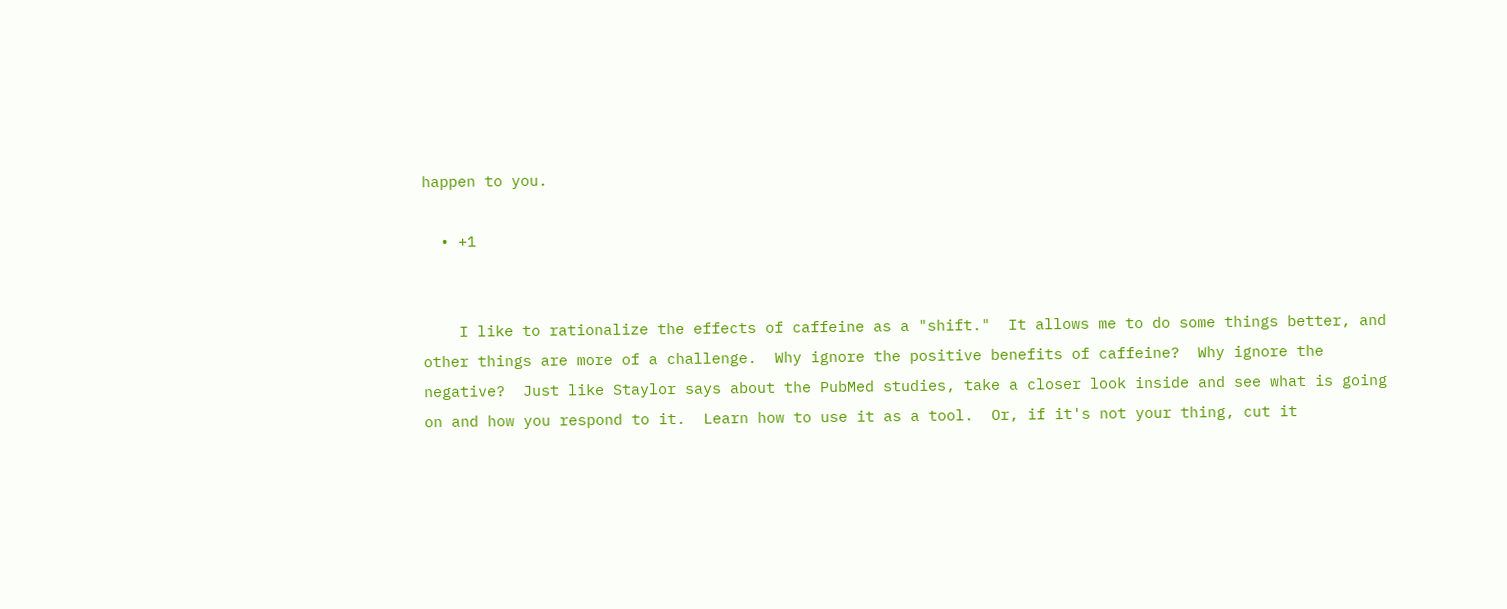happen to you.

  • +1


    I like to rationalize the effects of caffeine as a "shift."  It allows me to do some things better, and other things are more of a challenge.  Why ignore the positive benefits of caffeine?  Why ignore the negative?  Just like Staylor says about the PubMed studies, take a closer look inside and see what is going on and how you respond to it.  Learn how to use it as a tool.  Or, if it's not your thing, cut it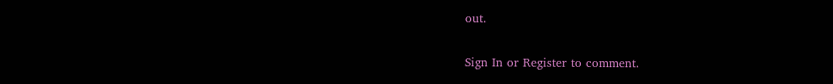out.

Sign In or Register to comment.